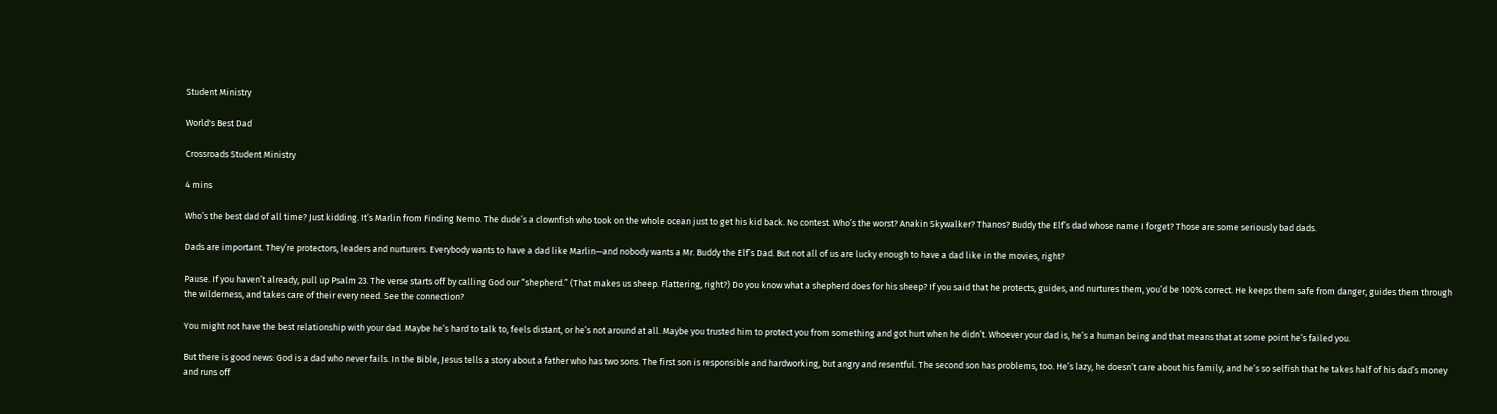Student Ministry

World's Best Dad

Crossroads Student Ministry

4 mins

Who’s the best dad of all time? Just kidding. It’s Marlin from Finding Nemo. The dude’s a clownfish who took on the whole ocean just to get his kid back. No contest. Who’s the worst? Anakin Skywalker? Thanos? Buddy the Elf’s dad whose name I forget? Those are some seriously bad dads.

Dads are important. They’re protectors, leaders and nurturers. Everybody wants to have a dad like Marlin—and nobody wants a Mr. Buddy the Elf’s Dad. But not all of us are lucky enough to have a dad like in the movies, right?

Pause. If you haven’t already, pull up Psalm 23. The verse starts off by calling God our “shepherd.” (That makes us sheep. Flattering, right?) Do you know what a shepherd does for his sheep? If you said that he protects, guides, and nurtures them, you’d be 100% correct. He keeps them safe from danger, guides them through the wilderness, and takes care of their every need. See the connection?

You might not have the best relationship with your dad. Maybe he’s hard to talk to, feels distant, or he’s not around at all. Maybe you trusted him to protect you from something and got hurt when he didn’t. Whoever your dad is, he’s a human being and that means that at some point he’s failed you.

But there is good news: God is a dad who never fails. In the Bible, Jesus tells a story about a father who has two sons. The first son is responsible and hardworking, but angry and resentful. The second son has problems, too. He’s lazy, he doesn’t care about his family, and he’s so selfish that he takes half of his dad’s money and runs off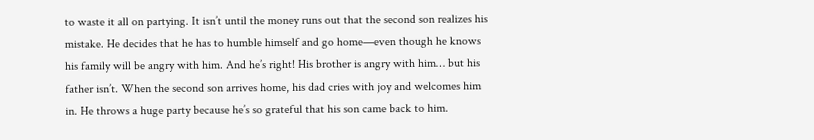to waste it all on partying. It isn’t until the money runs out that the second son realizes his mistake. He decides that he has to humble himself and go home—even though he knows his family will be angry with him. And he’s right! His brother is angry with him… but his father isn’t. When the second son arrives home, his dad cries with joy and welcomes him in. He throws a huge party because he’s so grateful that his son came back to him.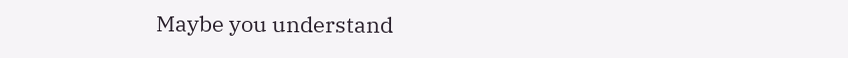Maybe you understand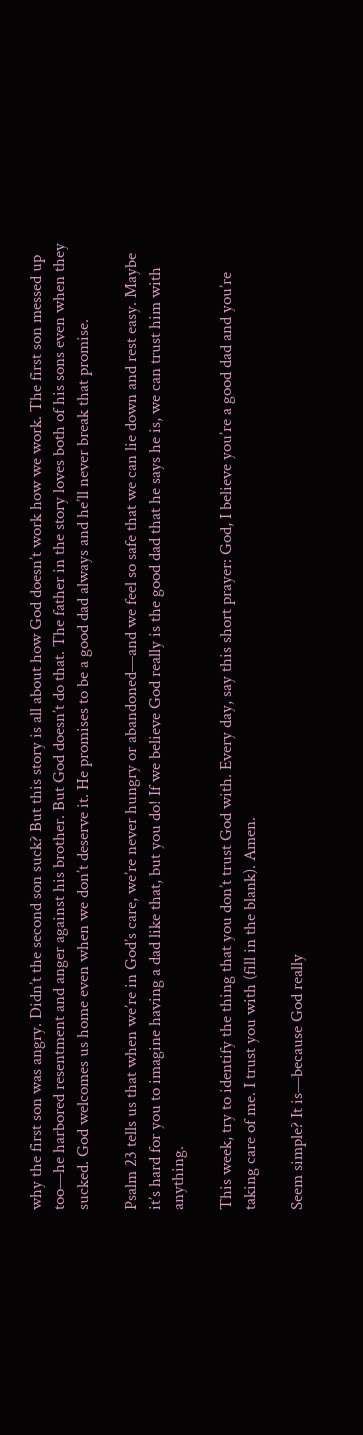why the first son was angry. Didn’t the second son suck? But this story is all about how God doesn’t work how we work. The first son messed up too—he harbored resentment and anger against his brother. But God doesn’t do that. The father in the story loves both of his sons even when they sucked. God welcomes us home even when we don’t deserve it. He promises to be a good dad always and he’ll never break that promise.

Psalm 23 tells us that when we’re in God’s care, we’re never hungry or abandoned—and we feel so safe that we can lie down and rest easy. Maybe it’s hard for you to imagine having a dad like that, but you do! If we believe God really is the good dad that he says he is, we can trust him with anything.

This week, try to identify the thing that you don’t trust God with. Every day, say this short prayer: God, I believe you’re a good dad and you’re taking care of me. I trust you with (fill in the blank). Amen.

Seem simple? It is—because God really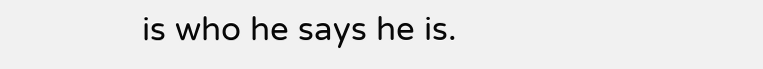is who he says he is.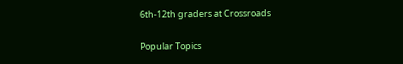6th-12th graders at Crossroads

Popular Topics